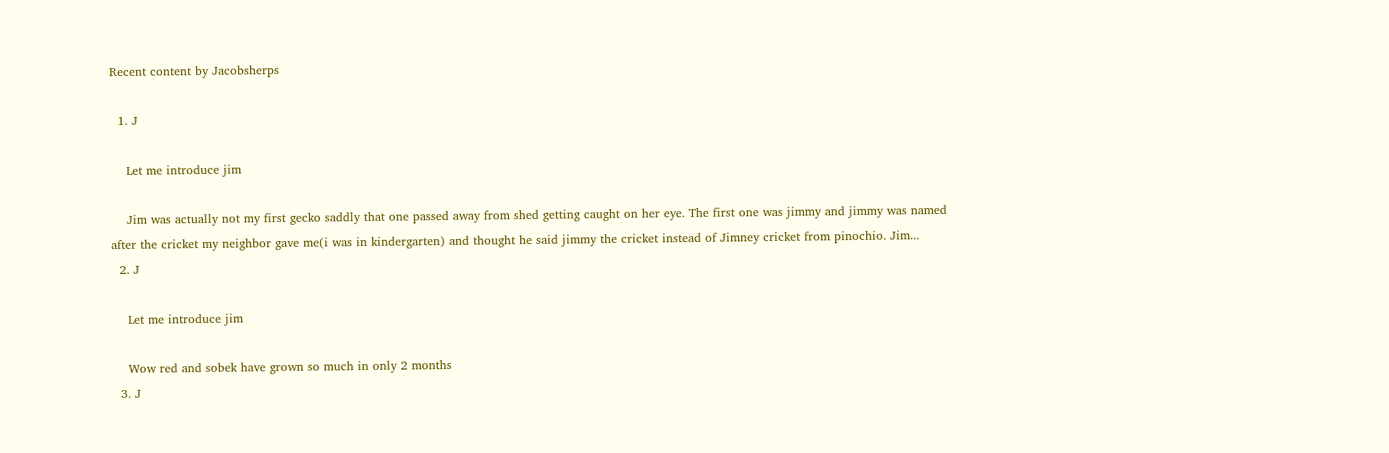Recent content by Jacobsherps

  1. J

    Let me introduce jim

    Jim was actually not my first gecko saddly that one passed away from shed getting caught on her eye. The first one was jimmy and jimmy was named after the cricket my neighbor gave me(i was in kindergarten) and thought he said jimmy the cricket instead of Jimney cricket from pinochio. Jim...
  2. J

    Let me introduce jim

    Wow red and sobek have grown so much in only 2 months
  3. J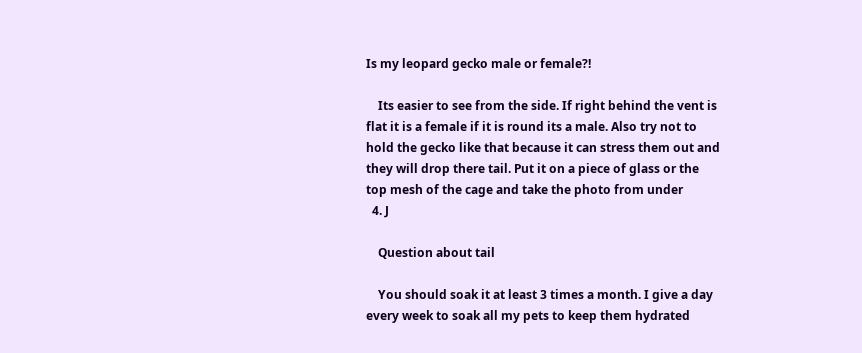Is my leopard gecko male or female?!

    Its easier to see from the side. If right behind the vent is flat it is a female if it is round its a male. Also try not to hold the gecko like that because it can stress them out and they will drop there tail. Put it on a piece of glass or the top mesh of the cage and take the photo from under
  4. J

    Question about tail

    You should soak it at least 3 times a month. I give a day every week to soak all my pets to keep them hydrated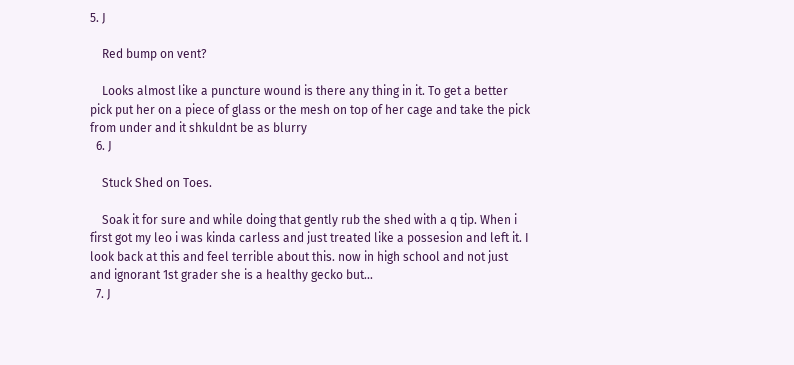5. J

    Red bump on vent?

    Looks almost like a puncture wound is there any thing in it. To get a better pick put her on a piece of glass or the mesh on top of her cage and take the pick from under and it shkuldnt be as blurry
  6. J

    Stuck Shed on Toes.

    Soak it for sure and while doing that gently rub the shed with a q tip. When i first got my leo i was kinda carless and just treated like a possesion and left it. I look back at this and feel terrible about this. now in high school and not just and ignorant 1st grader she is a healthy gecko but...
  7. J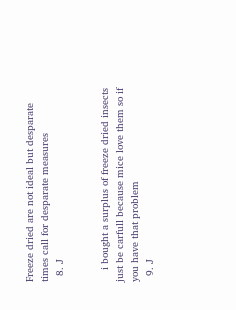Freeze dried are not ideal but desparate times call for desparate measures
  8. J


    i bought a surplus of freeze dried insects just be carfull because mice love them so if you have that problem
  9. J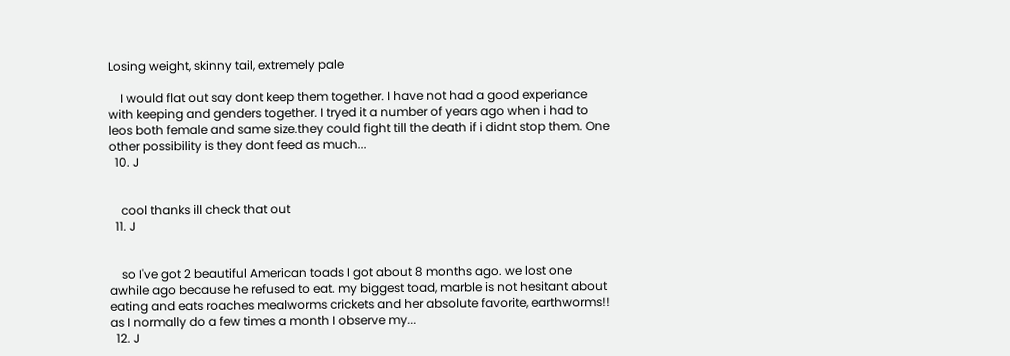Losing weight, skinny tail, extremely pale

    I would flat out say dont keep them together. I have not had a good experiance with keeping and genders together. I tryed it a number of years ago when i had to leos both female and same size.they could fight till the death if i didnt stop them. One other possibility is they dont feed as much...
  10. J


    cool thanks ill check that out
  11. J


    so I've got 2 beautiful American toads I got about 8 months ago. we lost one awhile ago because he refused to eat. my biggest toad, marble is not hesitant about eating and eats roaches mealworms crickets and her absolute favorite, earthworms!! as I normally do a few times a month I observe my...
  12. J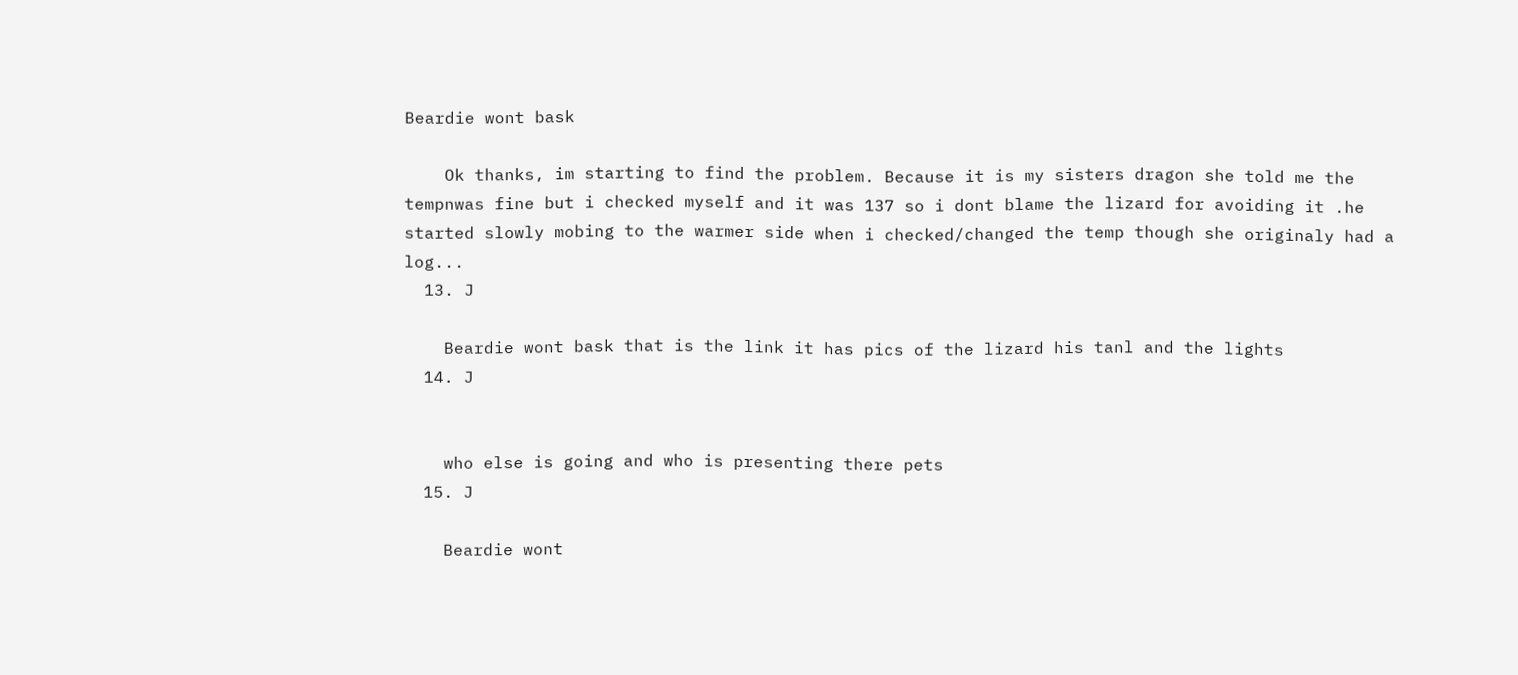Beardie wont bask

    Ok thanks, im starting to find the problem. Because it is my sisters dragon she told me the tempnwas fine but i checked myself and it was 137 so i dont blame the lizard for avoiding it .he started slowly mobing to the warmer side when i checked/changed the temp though she originaly had a log...
  13. J

    Beardie wont bask that is the link it has pics of the lizard his tanl and the lights
  14. J


    who else is going and who is presenting there pets
  15. J

    Beardie wont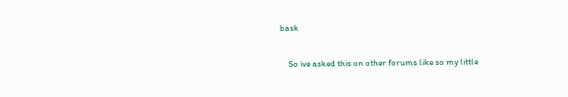bask

    So ive asked this on other forums like so my little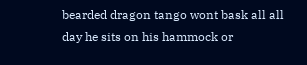bearded dragon tango wont bask all all day he sits on his hammock or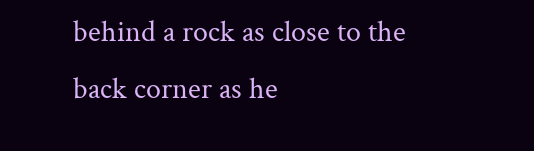behind a rock as close to the back corner as he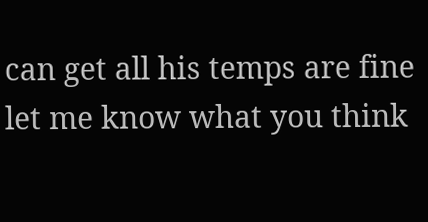can get all his temps are fine let me know what you think